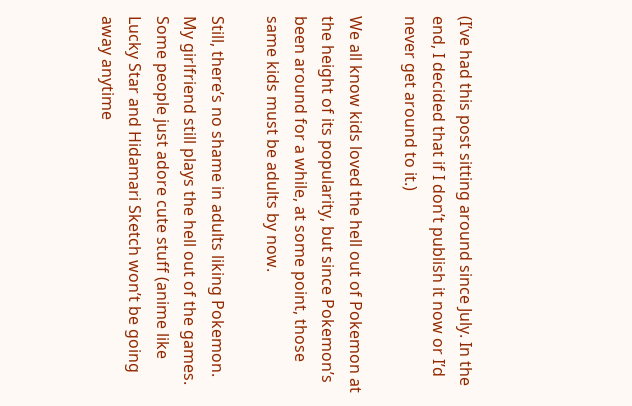(I’ve had this post sitting around since July. In the end, I decided that if I don’t publish it now or I’d never get around to it.)

We all know kids loved the hell out of Pokemon at the height of its popularity, but since Pokemon’s been around for a while, at some point, those same kids must be adults by now.

Still, there’s no shame in adults liking Pokemon. My girlfriend still plays the hell out of the games. Some people just adore cute stuff (anime like Lucky Star and Hidamari Sketch won’t be going away anytime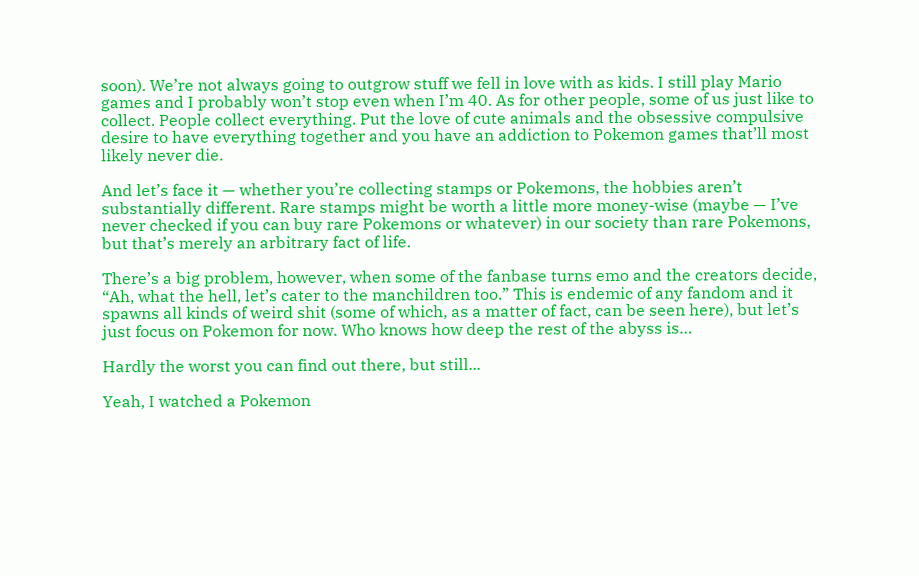soon). We’re not always going to outgrow stuff we fell in love with as kids. I still play Mario games and I probably won’t stop even when I’m 40. As for other people, some of us just like to collect. People collect everything. Put the love of cute animals and the obsessive compulsive desire to have everything together and you have an addiction to Pokemon games that’ll most likely never die.

And let’s face it — whether you’re collecting stamps or Pokemons, the hobbies aren’t substantially different. Rare stamps might be worth a little more money-wise (maybe — I’ve never checked if you can buy rare Pokemons or whatever) in our society than rare Pokemons, but that’s merely an arbitrary fact of life.

There’s a big problem, however, when some of the fanbase turns emo and the creators decide, “Ah, what the hell, let’s cater to the manchildren too.” This is endemic of any fandom and it spawns all kinds of weird shit (some of which, as a matter of fact, can be seen here), but let’s just focus on Pokemon for now. Who knows how deep the rest of the abyss is…

Hardly the worst you can find out there, but still...

Yeah, I watched a Pokemon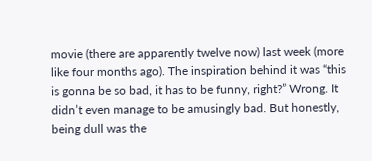movie (there are apparently twelve now) last week (more like four months ago). The inspiration behind it was “this is gonna be so bad, it has to be funny, right?” Wrong. It didn’t even manage to be amusingly bad. But honestly, being dull was the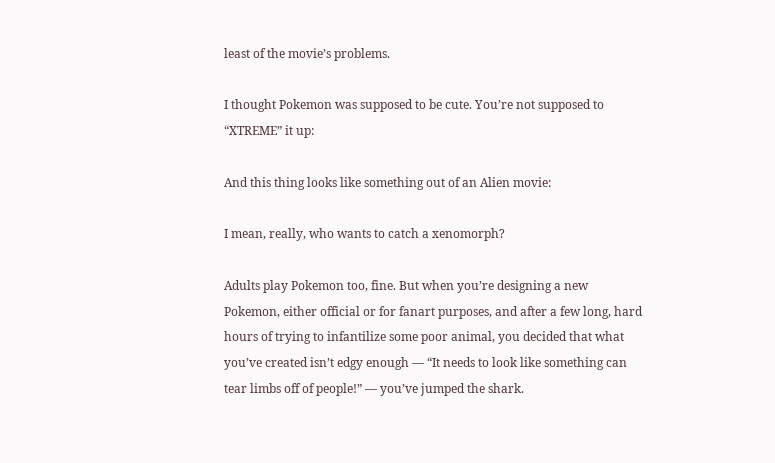least of the movie’s problems.

I thought Pokemon was supposed to be cute. You’re not supposed to “XTREME” it up:

And this thing looks like something out of an Alien movie:

I mean, really, who wants to catch a xenomorph?

Adults play Pokemon too, fine. But when you’re designing a new Pokemon, either official or for fanart purposes, and after a few long, hard hours of trying to infantilize some poor animal, you decided that what you’ve created isn’t edgy enough — “It needs to look like something can tear limbs off of people!” — you’ve jumped the shark.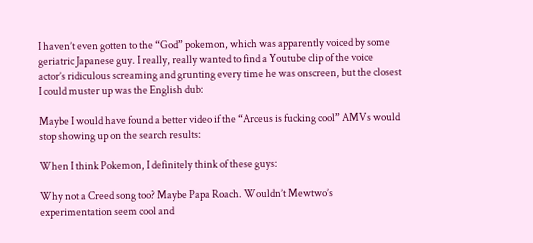I haven’t even gotten to the “God” pokemon, which was apparently voiced by some geriatric Japanese guy. I really, really wanted to find a Youtube clip of the voice actor’s ridiculous screaming and grunting every time he was onscreen, but the closest I could muster up was the English dub:

Maybe I would have found a better video if the “Arceus is fucking cool” AMVs would stop showing up on the search results:

When I think Pokemon, I definitely think of these guys:

Why not a Creed song too? Maybe Papa Roach. Wouldn’t Mewtwo’s experimentation seem cool and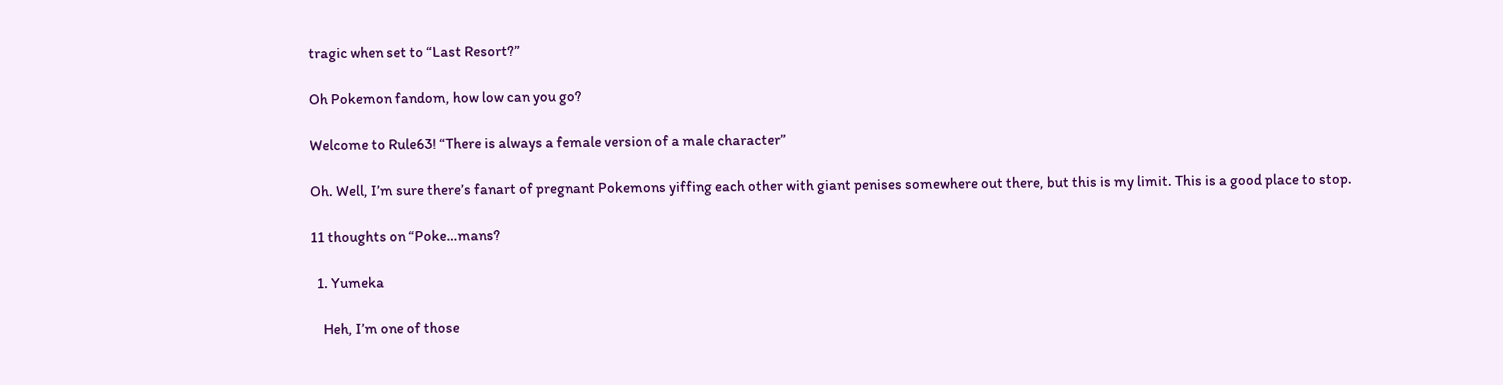tragic when set to “Last Resort?”

Oh Pokemon fandom, how low can you go?

Welcome to Rule63! “There is always a female version of a male character”

Oh. Well, I’m sure there’s fanart of pregnant Pokemons yiffing each other with giant penises somewhere out there, but this is my limit. This is a good place to stop.

11 thoughts on “Poke…mans?

  1. Yumeka

    Heh, I’m one of those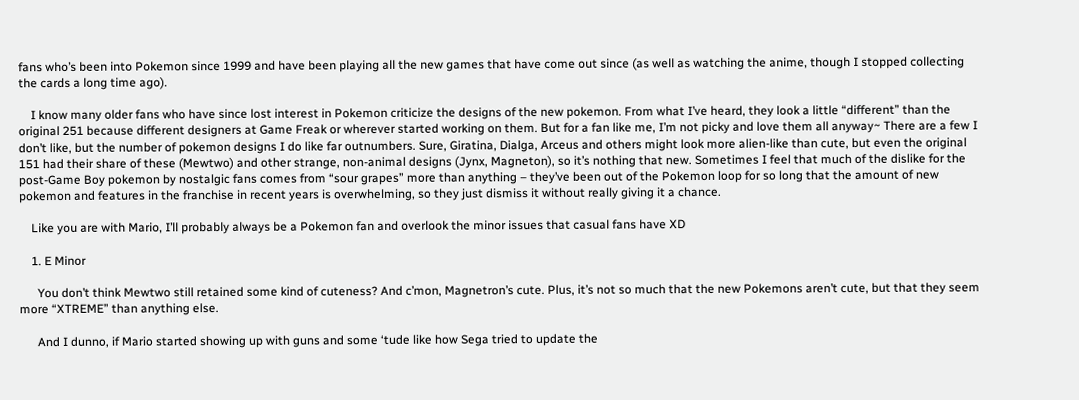fans who’s been into Pokemon since 1999 and have been playing all the new games that have come out since (as well as watching the anime, though I stopped collecting the cards a long time ago).

    I know many older fans who have since lost interest in Pokemon criticize the designs of the new pokemon. From what I’ve heard, they look a little “different” than the original 251 because different designers at Game Freak or wherever started working on them. But for a fan like me, I’m not picky and love them all anyway~ There are a few I don’t like, but the number of pokemon designs I do like far outnumbers. Sure, Giratina, Dialga, Arceus and others might look more alien-like than cute, but even the original 151 had their share of these (Mewtwo) and other strange, non-animal designs (Jynx, Magneton), so it’s nothing that new. Sometimes I feel that much of the dislike for the post-Game Boy pokemon by nostalgic fans comes from “sour grapes” more than anything – they’ve been out of the Pokemon loop for so long that the amount of new pokemon and features in the franchise in recent years is overwhelming, so they just dismiss it without really giving it a chance.

    Like you are with Mario, I’ll probably always be a Pokemon fan and overlook the minor issues that casual fans have XD

    1. E Minor

      You don’t think Mewtwo still retained some kind of cuteness? And c’mon, Magnetron’s cute. Plus, it’s not so much that the new Pokemons aren’t cute, but that they seem more “XTREME” than anything else.

      And I dunno, if Mario started showing up with guns and some ‘tude like how Sega tried to update the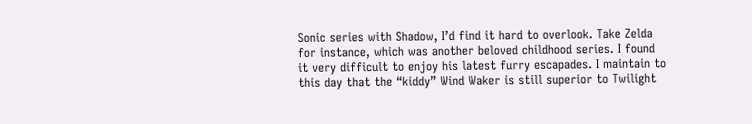Sonic series with Shadow, I’d find it hard to overlook. Take Zelda for instance, which was another beloved childhood series. I found it very difficult to enjoy his latest furry escapades. I maintain to this day that the “kiddy” Wind Waker is still superior to Twilight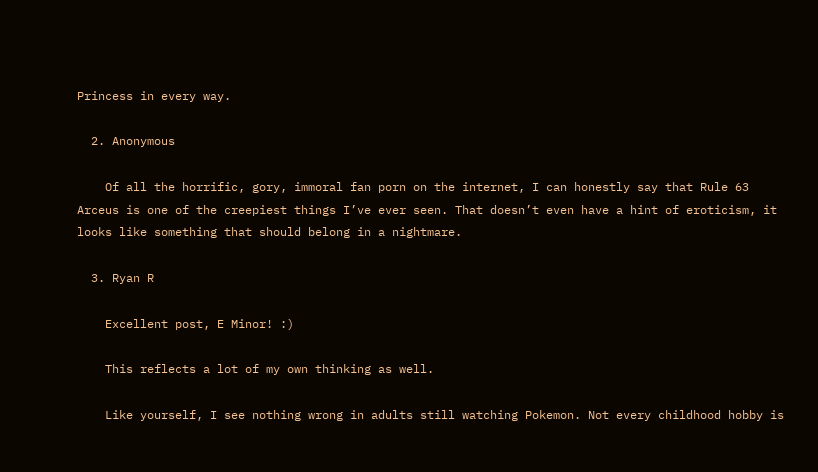Princess in every way.

  2. Anonymous

    Of all the horrific, gory, immoral fan porn on the internet, I can honestly say that Rule 63 Arceus is one of the creepiest things I’ve ever seen. That doesn’t even have a hint of eroticism, it looks like something that should belong in a nightmare.

  3. Ryan R

    Excellent post, E Minor! :)

    This reflects a lot of my own thinking as well.

    Like yourself, I see nothing wrong in adults still watching Pokemon. Not every childhood hobby is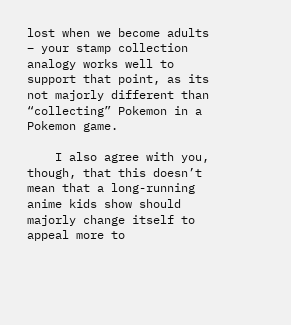lost when we become adults – your stamp collection analogy works well to support that point, as its not majorly different than “collecting” Pokemon in a Pokemon game.

    I also agree with you, though, that this doesn’t mean that a long-running anime kids show should majorly change itself to appeal more to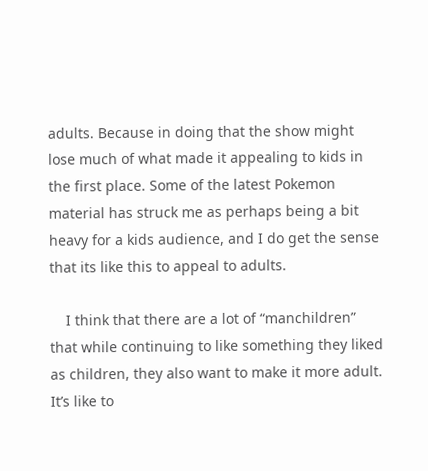adults. Because in doing that the show might lose much of what made it appealing to kids in the first place. Some of the latest Pokemon material has struck me as perhaps being a bit heavy for a kids audience, and I do get the sense that its like this to appeal to adults.

    I think that there are a lot of “manchildren” that while continuing to like something they liked as children, they also want to make it more adult. It’s like to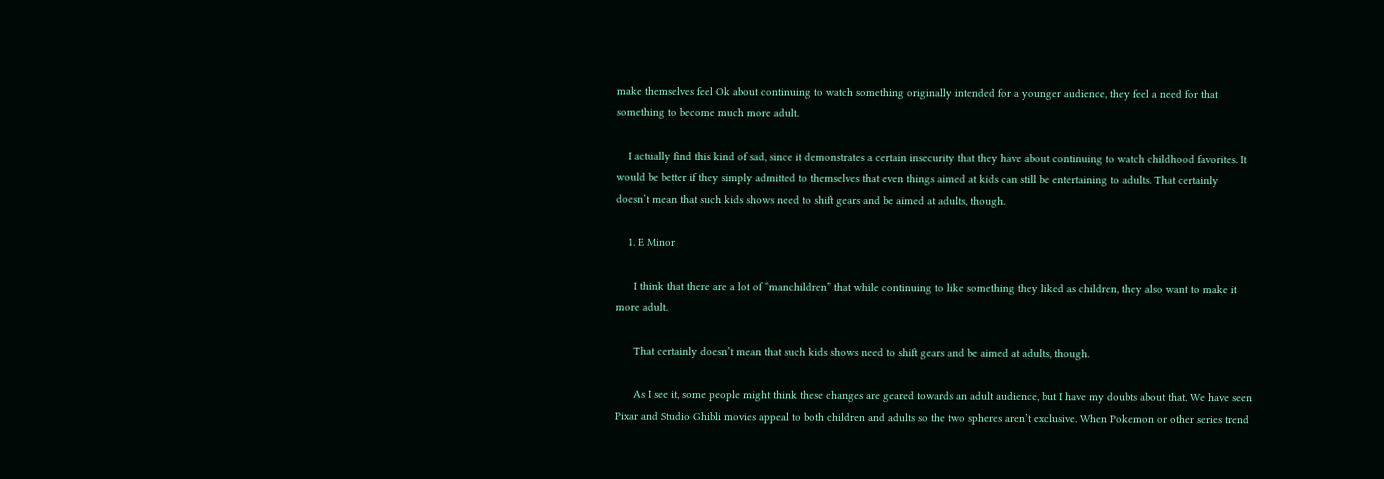make themselves feel Ok about continuing to watch something originally intended for a younger audience, they feel a need for that something to become much more adult.

    I actually find this kind of sad, since it demonstrates a certain insecurity that they have about continuing to watch childhood favorites. It would be better if they simply admitted to themselves that even things aimed at kids can still be entertaining to adults. That certainly doesn’t mean that such kids shows need to shift gears and be aimed at adults, though.

    1. E Minor

      I think that there are a lot of “manchildren” that while continuing to like something they liked as children, they also want to make it more adult.

      That certainly doesn’t mean that such kids shows need to shift gears and be aimed at adults, though.

      As I see it, some people might think these changes are geared towards an adult audience, but I have my doubts about that. We have seen Pixar and Studio Ghibli movies appeal to both children and adults so the two spheres aren’t exclusive. When Pokemon or other series trend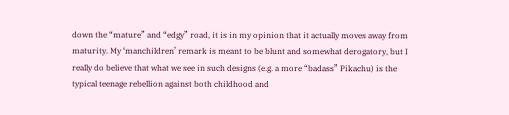down the “mature” and “edgy” road, it is in my opinion that it actually moves away from maturity. My ‘manchildren’ remark is meant to be blunt and somewhat derogatory, but I really do believe that what we see in such designs (e.g. a more “badass” Pikachu) is the typical teenage rebellion against both childhood and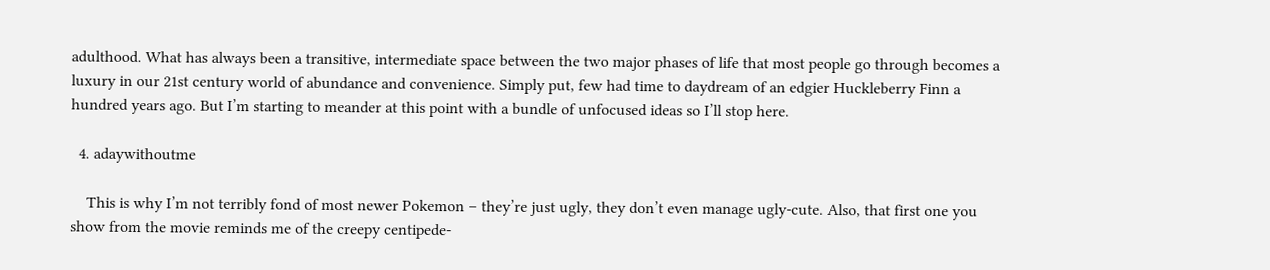adulthood. What has always been a transitive, intermediate space between the two major phases of life that most people go through becomes a luxury in our 21st century world of abundance and convenience. Simply put, few had time to daydream of an edgier Huckleberry Finn a hundred years ago. But I’m starting to meander at this point with a bundle of unfocused ideas so I’ll stop here.

  4. adaywithoutme

    This is why I’m not terribly fond of most newer Pokemon – they’re just ugly, they don’t even manage ugly-cute. Also, that first one you show from the movie reminds me of the creepy centipede-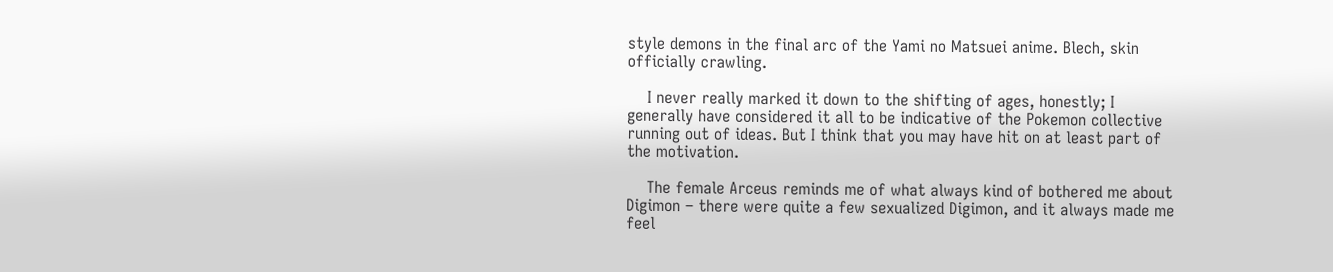style demons in the final arc of the Yami no Matsuei anime. Blech, skin officially crawling.

    I never really marked it down to the shifting of ages, honestly; I generally have considered it all to be indicative of the Pokemon collective running out of ideas. But I think that you may have hit on at least part of the motivation.

    The female Arceus reminds me of what always kind of bothered me about Digimon – there were quite a few sexualized Digimon, and it always made me feel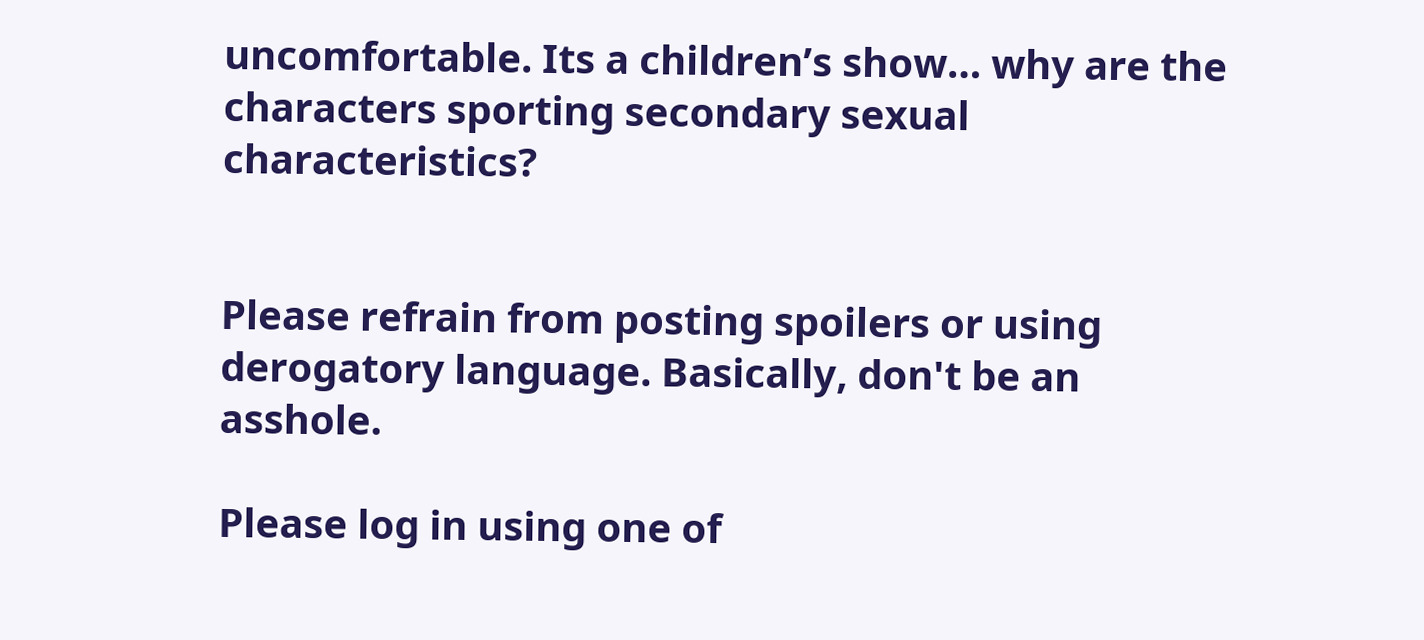uncomfortable. Its a children’s show… why are the characters sporting secondary sexual characteristics?


Please refrain from posting spoilers or using derogatory language. Basically, don't be an asshole.

Please log in using one of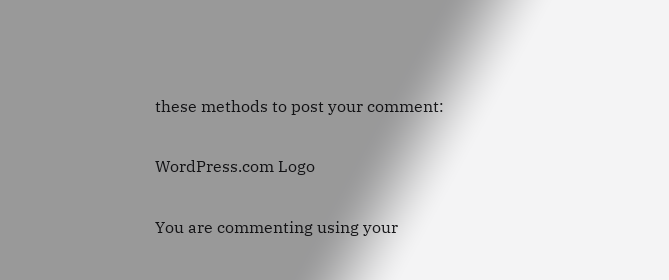these methods to post your comment:

WordPress.com Logo

You are commenting using your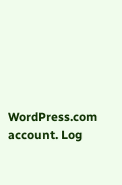WordPress.com account. Log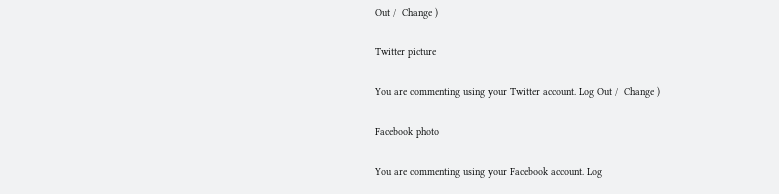Out /  Change )

Twitter picture

You are commenting using your Twitter account. Log Out /  Change )

Facebook photo

You are commenting using your Facebook account. Log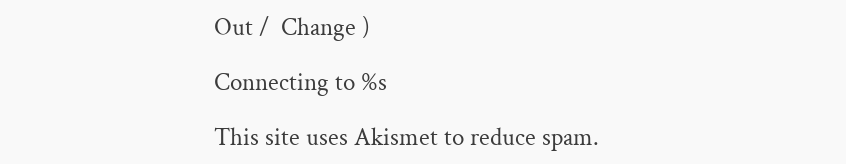Out /  Change )

Connecting to %s

This site uses Akismet to reduce spam.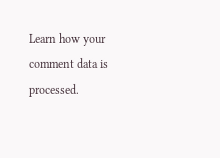Learn how your comment data is processed.